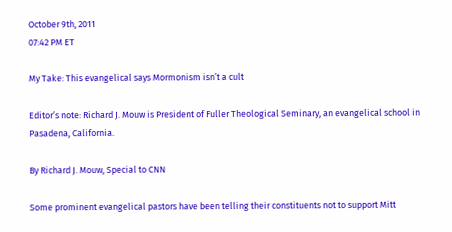October 9th, 2011
07:42 PM ET

My Take: This evangelical says Mormonism isn’t a cult

Editor’s note: Richard J. Mouw is President of Fuller Theological Seminary, an evangelical school in Pasadena, California.

By Richard J. Mouw, Special to CNN

Some prominent evangelical pastors have been telling their constituents not to support Mitt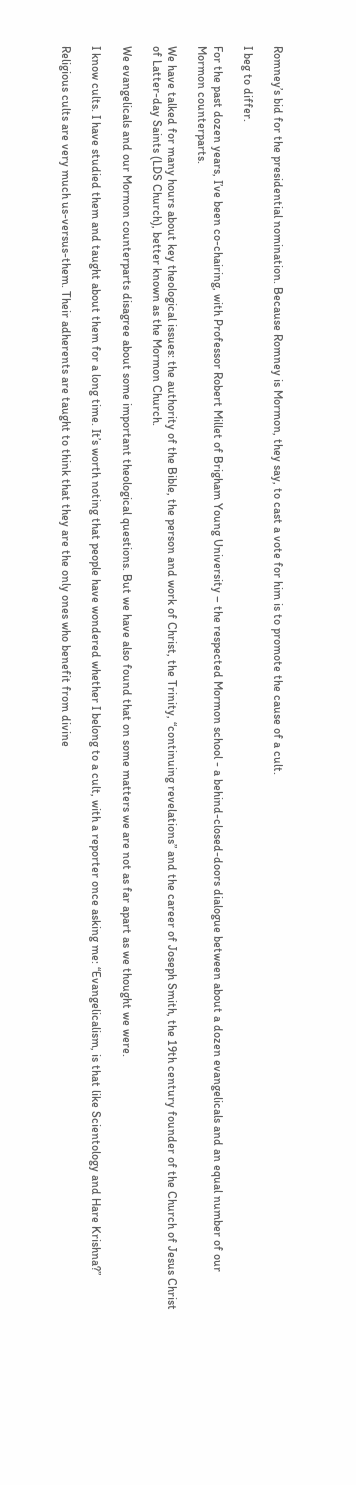Romney’s bid for the presidential nomination. Because Romney is Mormon, they say, to cast a vote for him is to promote the cause of a cult.

I beg to differ.

For the past dozen years, I’ve been co-chairing, with Professor Robert Millet of Brigham Young University – the respected Mormon school - a behind-closed-doors dialogue between about a dozen evangelicals and an equal number of our Mormon counterparts.

We have talked for many hours about key theological issues: the authority of the Bible, the person and work of Christ, the Trinity, “continuing revelations” and the career of Joseph Smith, the 19th century founder of the Church of Jesus Christ of Latter-day Saints (LDS Church), better known as the Mormon Church.

We evangelicals and our Mormon counterparts disagree about some important theological questions. But we have also found that on some matters we are not as far apart as we thought we were.

I know cults. I have studied them and taught about them for a long time. It’s worth noting that people have wondered whether I belong to a cult, with a reporter once asking me: “Evangelicalism, is that like Scientology and Hare Krishna?”

Religious cults are very much us-versus-them. Their adherents are taught to think that they are the only ones who benefit from divine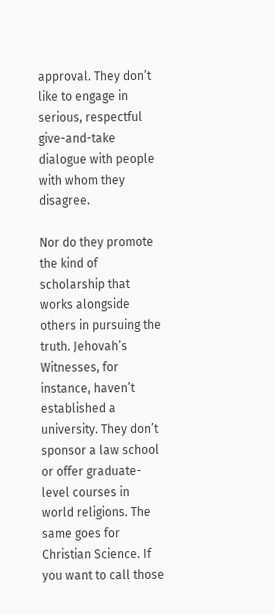approval. They don’t like to engage in serious, respectful give-and-take dialogue with people with whom they disagree.

Nor do they promote the kind of scholarship that works alongside others in pursuing the truth. Jehovah’s Witnesses, for instance, haven’t established a university. They don’t sponsor a law school or offer graduate-level courses in world religions. The same goes for Christian Science. If you want to call those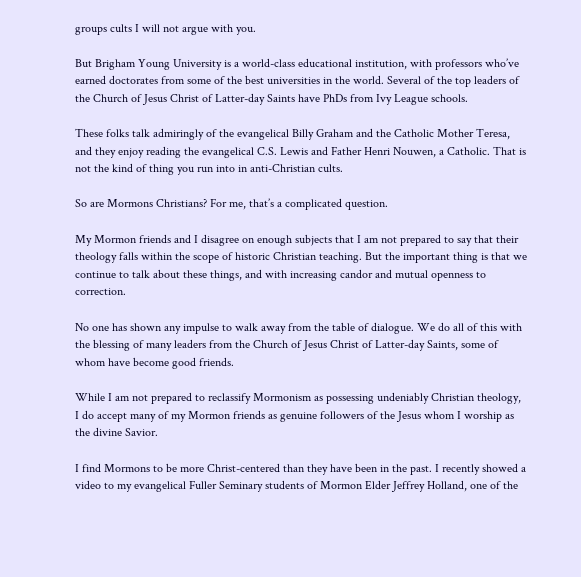groups cults I will not argue with you.

But Brigham Young University is a world-class educational institution, with professors who’ve earned doctorates from some of the best universities in the world. Several of the top leaders of the Church of Jesus Christ of Latter-day Saints have PhDs from Ivy League schools.

These folks talk admiringly of the evangelical Billy Graham and the Catholic Mother Teresa, and they enjoy reading the evangelical C.S. Lewis and Father Henri Nouwen, a Catholic. That is not the kind of thing you run into in anti-Christian cults.

So are Mormons Christians? For me, that’s a complicated question.

My Mormon friends and I disagree on enough subjects that I am not prepared to say that their theology falls within the scope of historic Christian teaching. But the important thing is that we continue to talk about these things, and with increasing candor and mutual openness to correction.

No one has shown any impulse to walk away from the table of dialogue. We do all of this with the blessing of many leaders from the Church of Jesus Christ of Latter-day Saints, some of whom have become good friends.

While I am not prepared to reclassify Mormonism as possessing undeniably Christian theology, I do accept many of my Mormon friends as genuine followers of the Jesus whom I worship as the divine Savior.

I find Mormons to be more Christ-centered than they have been in the past. I recently showed a video to my evangelical Fuller Seminary students of Mormon Elder Jeffrey Holland, one of the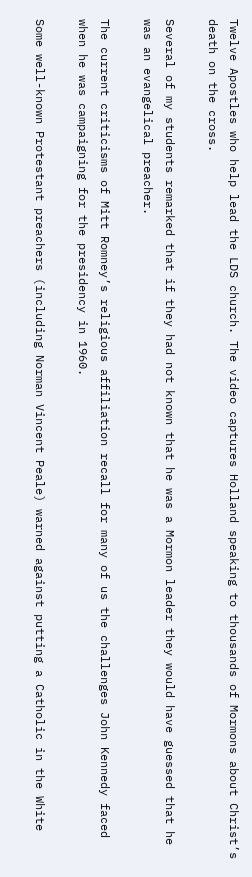Twelve Apostles who help lead the LDS church. The video captures Holland speaking to thousands of Mormons about Christ’s death on the cross.

Several of my students remarked that if they had not known that he was a Mormon leader they would have guessed that he was an evangelical preacher.

The current criticisms of Mitt Romney’s religious affiliation recall for many of us the challenges John Kennedy faced when he was campaigning for the presidency in 1960.

Some well-known Protestant preachers (including Norman Vincent Peale) warned against putting a Catholic in the White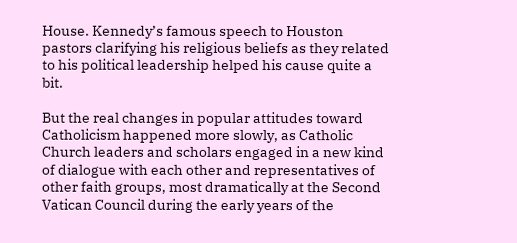House. Kennedy’s famous speech to Houston pastors clarifying his religious beliefs as they related to his political leadership helped his cause quite a bit.

But the real changes in popular attitudes toward Catholicism happened more slowly, as Catholic Church leaders and scholars engaged in a new kind of dialogue with each other and representatives of other faith groups, most dramatically at the Second Vatican Council during the early years of the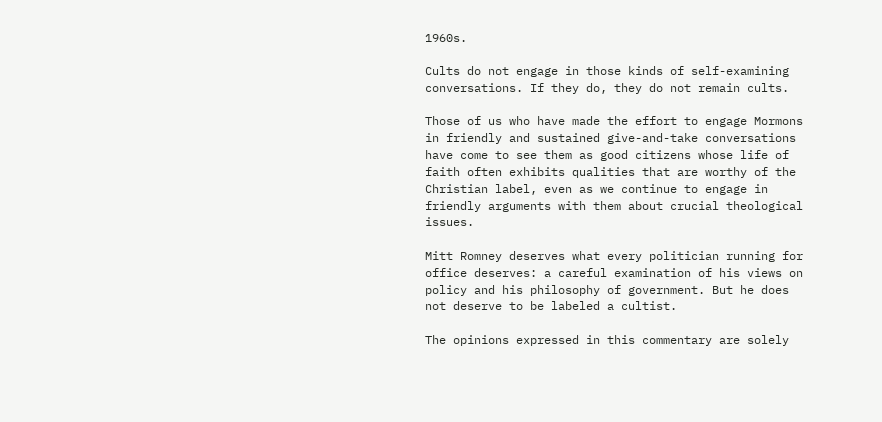1960s.

Cults do not engage in those kinds of self-examining conversations. If they do, they do not remain cults.

Those of us who have made the effort to engage Mormons in friendly and sustained give-and-take conversations have come to see them as good citizens whose life of faith often exhibits qualities that are worthy of the Christian label, even as we continue to engage in friendly arguments with them about crucial theological issues.

Mitt Romney deserves what every politician running for office deserves: a careful examination of his views on policy and his philosophy of government. But he does not deserve to be labeled a cultist.

The opinions expressed in this commentary are solely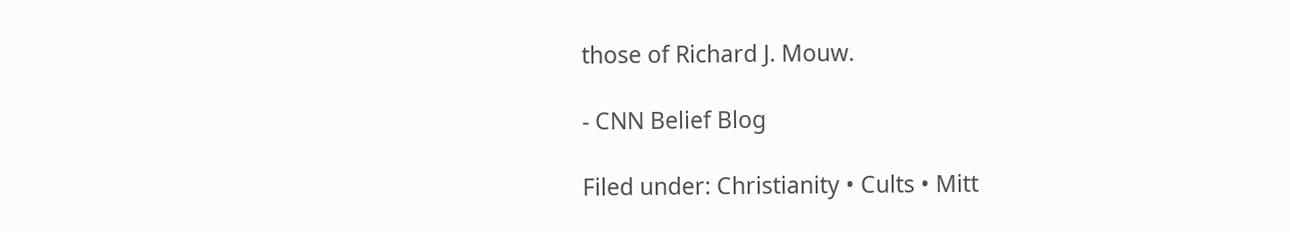those of Richard J. Mouw.

- CNN Belief Blog

Filed under: Christianity • Cults • Mitt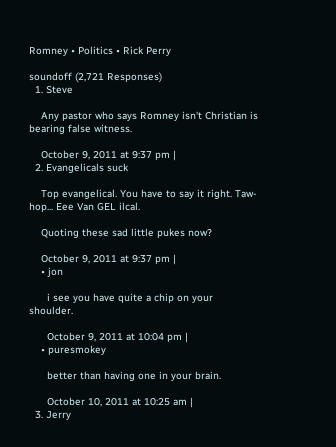Romney • Politics • Rick Perry

soundoff (2,721 Responses)
  1. Steve

    Any pastor who says Romney isn't Christian is bearing false witness.

    October 9, 2011 at 9:37 pm |
  2. Evangelicals suck

    Top evangelical. You have to say it right. Taw-hop... Eee Van GEL ilcal.

    Quoting these sad little pukes now?

    October 9, 2011 at 9:37 pm |
    • jon

      i see you have quite a chip on your shoulder.

      October 9, 2011 at 10:04 pm |
    • puresmokey

      better than having one in your brain.

      October 10, 2011 at 10:25 am |
  3. Jerry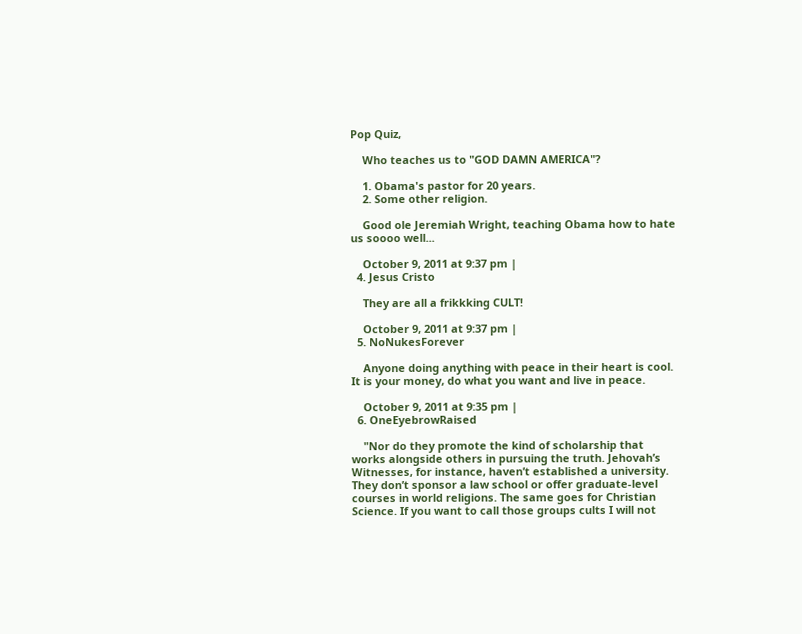Pop Quiz,

    Who teaches us to "GOD DAMN AMERICA"?

    1. Obama's pastor for 20 years.
    2. Some other religion.

    Good ole Jeremiah Wright, teaching Obama how to hate us soooo well...

    October 9, 2011 at 9:37 pm |
  4. Jesus Cristo

    They are all a frikkking CULT!

    October 9, 2011 at 9:37 pm |
  5. NoNukesForever

    Anyone doing anything with peace in their heart is cool. It is your money, do what you want and live in peace.

    October 9, 2011 at 9:35 pm |
  6. OneEyebrowRaised

    "Nor do they promote the kind of scholarship that works alongside others in pursuing the truth. Jehovah’s Witnesses, for instance, haven’t established a university. They don’t sponsor a law school or offer graduate-level courses in world religions. The same goes for Christian Science. If you want to call those groups cults I will not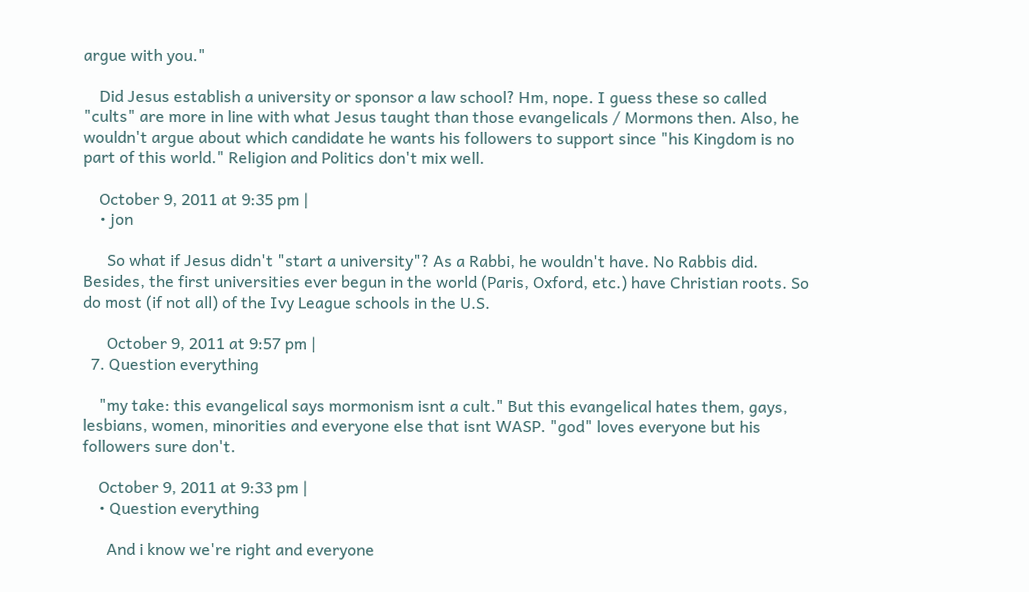argue with you."

    Did Jesus establish a university or sponsor a law school? Hm, nope. I guess these so called "cults" are more in line with what Jesus taught than those evangelicals / Mormons then. Also, he wouldn't argue about which candidate he wants his followers to support since "his Kingdom is no part of this world." Religion and Politics don't mix well.

    October 9, 2011 at 9:35 pm |
    • jon

      So what if Jesus didn't "start a university"? As a Rabbi, he wouldn't have. No Rabbis did. Besides, the first universities ever begun in the world (Paris, Oxford, etc.) have Christian roots. So do most (if not all) of the Ivy League schools in the U.S.

      October 9, 2011 at 9:57 pm |
  7. Question everything

    "my take: this evangelical says mormonism isnt a cult." But this evangelical hates them, gays, lesbians, women, minorities and everyone else that isnt WASP. "god" loves everyone but his followers sure don't.

    October 9, 2011 at 9:33 pm |
    • Question everything

      And i know we're right and everyone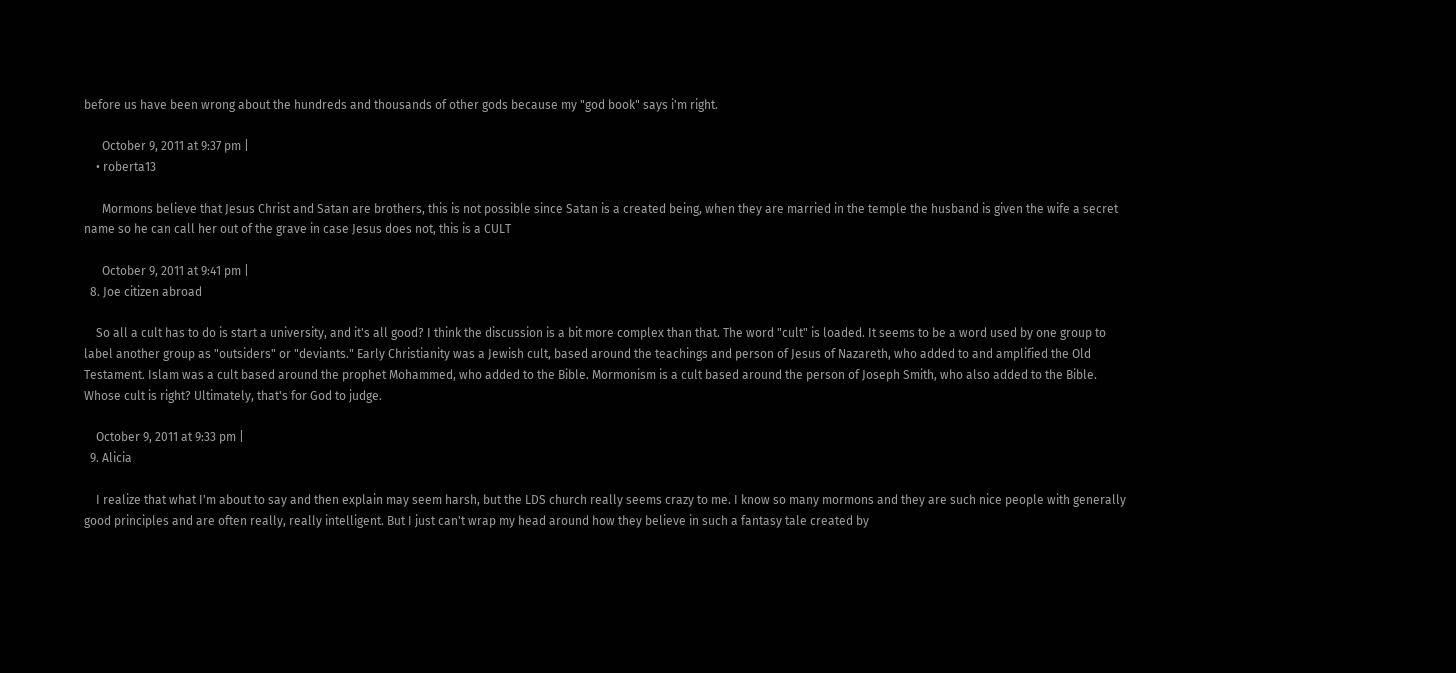before us have been wrong about the hundreds and thousands of other gods because my "god book" says i'm right.

      October 9, 2011 at 9:37 pm |
    • roberta13

      Mormons believe that Jesus Christ and Satan are brothers, this is not possible since Satan is a created being, when they are married in the temple the husband is given the wife a secret name so he can call her out of the grave in case Jesus does not, this is a CULT

      October 9, 2011 at 9:41 pm |
  8. Joe citizen abroad

    So all a cult has to do is start a university, and it's all good? I think the discussion is a bit more complex than that. The word "cult" is loaded. It seems to be a word used by one group to label another group as "outsiders" or "deviants." Early Christianity was a Jewish cult, based around the teachings and person of Jesus of Nazareth, who added to and amplified the Old Testament. Islam was a cult based around the prophet Mohammed, who added to the Bible. Mormonism is a cult based around the person of Joseph Smith, who also added to the Bible. Whose cult is right? Ultimately, that's for God to judge.

    October 9, 2011 at 9:33 pm |
  9. Alicia

    I realize that what I'm about to say and then explain may seem harsh, but the LDS church really seems crazy to me. I know so many mormons and they are such nice people with generally good principles and are often really, really intelligent. But I just can't wrap my head around how they believe in such a fantasy tale created by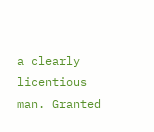a clearly licentious man. Granted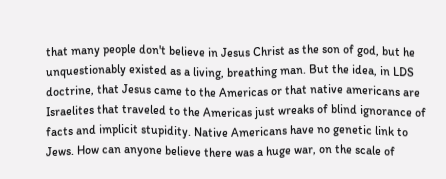that many people don't believe in Jesus Christ as the son of god, but he unquestionably existed as a living, breathing man. But the idea, in LDS doctrine, that Jesus came to the Americas or that native americans are Israelites that traveled to the Americas just wreaks of blind ignorance of facts and implicit stupidity. Native Americans have no genetic link to Jews. How can anyone believe there was a huge war, on the scale of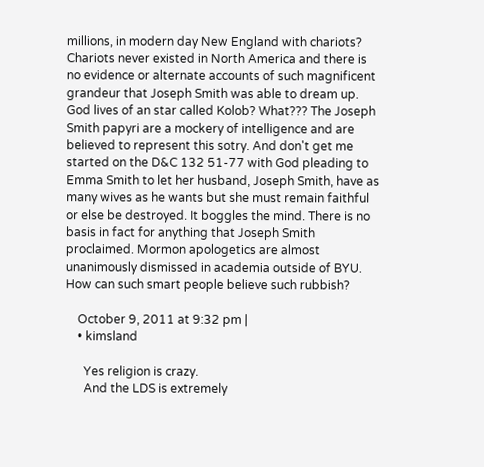millions, in modern day New England with chariots? Chariots never existed in North America and there is no evidence or alternate accounts of such magnificent grandeur that Joseph Smith was able to dream up. God lives of an star called Kolob? What??? The Joseph Smith papyri are a mockery of intelligence and are believed to represent this sotry. And don't get me started on the D&C 132 51-77 with God pleading to Emma Smith to let her husband, Joseph Smith, have as many wives as he wants but she must remain faithful or else be destroyed. It boggles the mind. There is no basis in fact for anything that Joseph Smith proclaimed. Mormon apologetics are almost unanimously dismissed in academia outside of BYU. How can such smart people believe such rubbish?

    October 9, 2011 at 9:32 pm |
    • kimsland

      Yes religion is crazy.
      And the LDS is extremely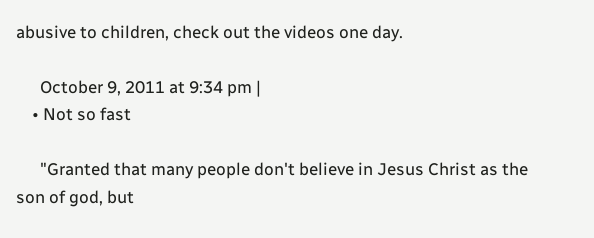abusive to children, check out the videos one day.

      October 9, 2011 at 9:34 pm |
    • Not so fast

      "Granted that many people don't believe in Jesus Christ as the son of god, but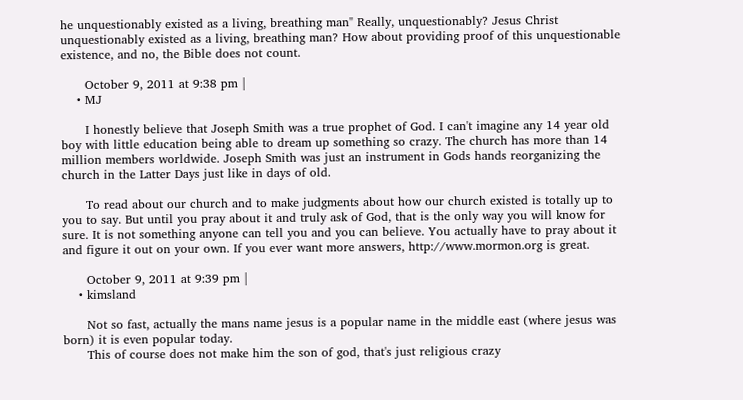he unquestionably existed as a living, breathing man" Really, unquestionably? Jesus Christ unquestionably existed as a living, breathing man? How about providing proof of this unquestionable existence, and no, the Bible does not count.

      October 9, 2011 at 9:38 pm |
    • MJ

      I honestly believe that Joseph Smith was a true prophet of God. I can't imagine any 14 year old boy with little education being able to dream up something so crazy. The church has more than 14 million members worldwide. Joseph Smith was just an instrument in Gods hands reorganizing the church in the Latter Days just like in days of old.

      To read about our church and to make judgments about how our church existed is totally up to you to say. But until you pray about it and truly ask of God, that is the only way you will know for sure. It is not something anyone can tell you and you can believe. You actually have to pray about it and figure it out on your own. If you ever want more answers, http://www.mormon.org is great.

      October 9, 2011 at 9:39 pm |
    • kimsland

      Not so fast, actually the mans name jesus is a popular name in the middle east (where jesus was born) it is even popular today.
      This of course does not make him the son of god, that's just religious crazy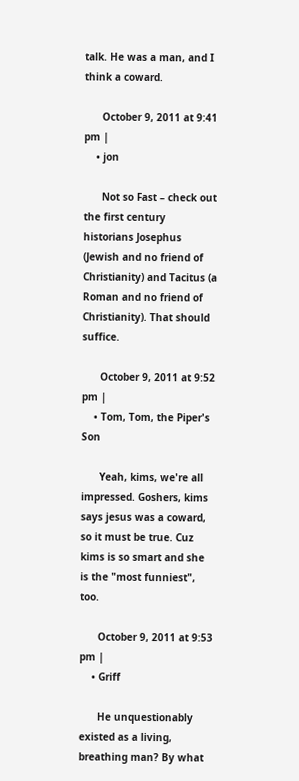talk. He was a man, and I think a coward.

      October 9, 2011 at 9:41 pm |
    • jon

      Not so Fast – check out the first century historians Josephus (Jewish and no friend of Christianity) and Tacitus (a Roman and no friend of Christianity). That should suffice.

      October 9, 2011 at 9:52 pm |
    • Tom, Tom, the Piper's Son

      Yeah, kims, we're all impressed. Goshers, kims says jesus was a coward, so it must be true. Cuz kims is so smart and she is the "most funniest", too.

      October 9, 2011 at 9:53 pm |
    • Griff

      He unquestionably existed as a living, breathing man? By what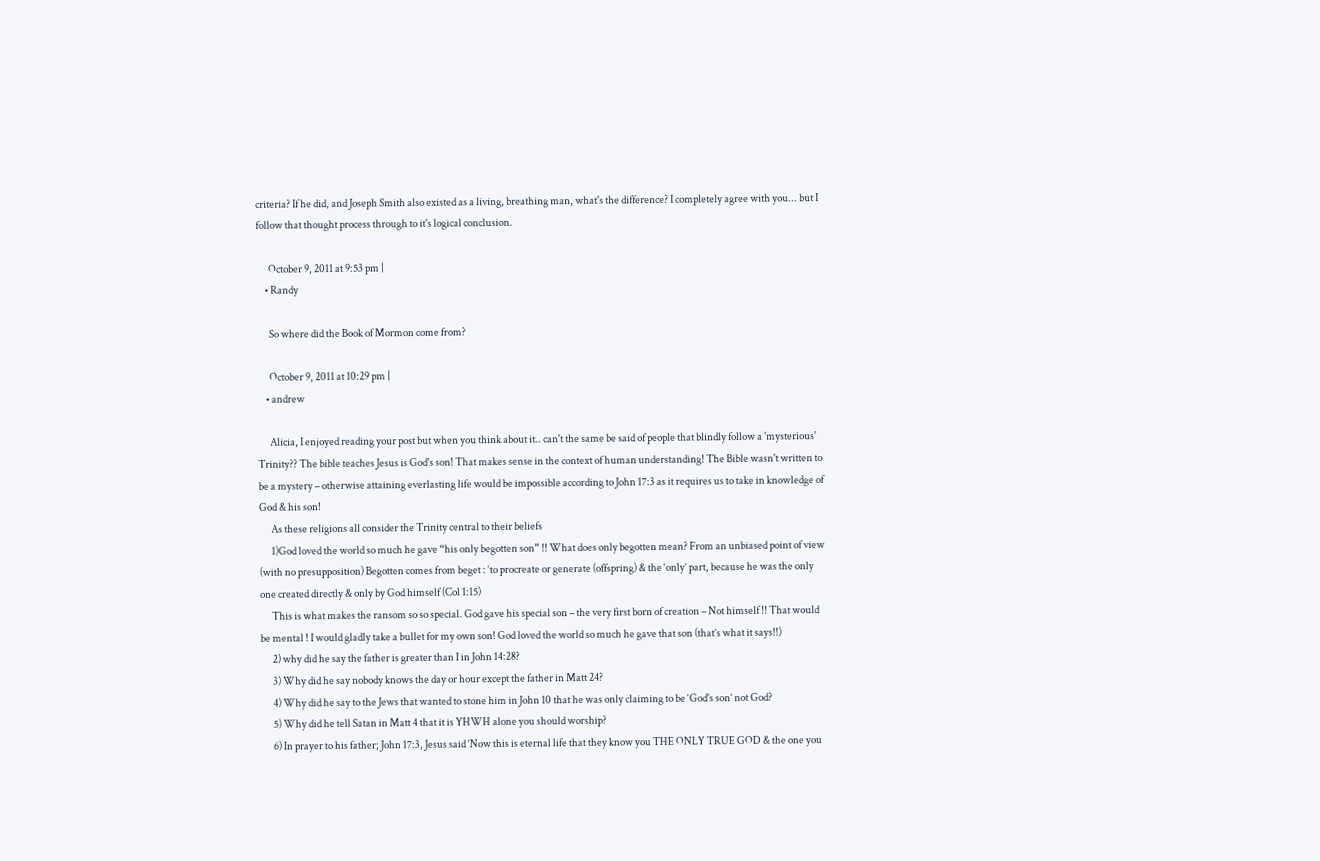criteria? If he did, and Joseph Smith also existed as a living, breathing man, what's the difference? I completely agree with you... but I follow that thought process through to it's logical conclusion.

      October 9, 2011 at 9:53 pm |
    • Randy

      So where did the Book of Mormon come from?

      October 9, 2011 at 10:29 pm |
    • andrew

      Alicia, I enjoyed reading your post but when you think about it.. can't the same be said of people that blindly follow a 'mysterious' Trinity?? The bible teaches Jesus is God's son! That makes sense in the context of human understanding! The Bible wasn't written to be a mystery – otherwise attaining everlasting life would be impossible according to John 17:3 as it requires us to take in knowledge of God & his son!
      As these religions all consider the Trinity central to their beliefs
      1)God loved the world so much he gave “his only begotten son” !! What does only begotten mean? From an unbiased point of view (with no presupposition) Begotten comes from beget : ‘to procreate or generate (offspring) & the ‘only’ part, because he was the only one created directly & only by God himself (Col 1:15)
      This is what makes the ransom so so special. God gave his special son – the very first born of creation – Not himself !! That would be mental ! I would gladly take a bullet for my own son! God loved the world so much he gave that son (that’s what it says!!)
      2) why did he say the father is greater than I in John 14:28?
      3) Why did he say nobody knows the day or hour except the father in Matt 24?
      4) Why did he say to the Jews that wanted to stone him in John 10 that he was only claiming to be ‘God's son’ not God?
      5) Why did he tell Satan in Matt 4 that it is YHWH alone you should worship?
      6) In prayer to his father; John 17:3, Jesus said ‘Now this is eternal life that they know you THE ONLY TRUE GOD & the one you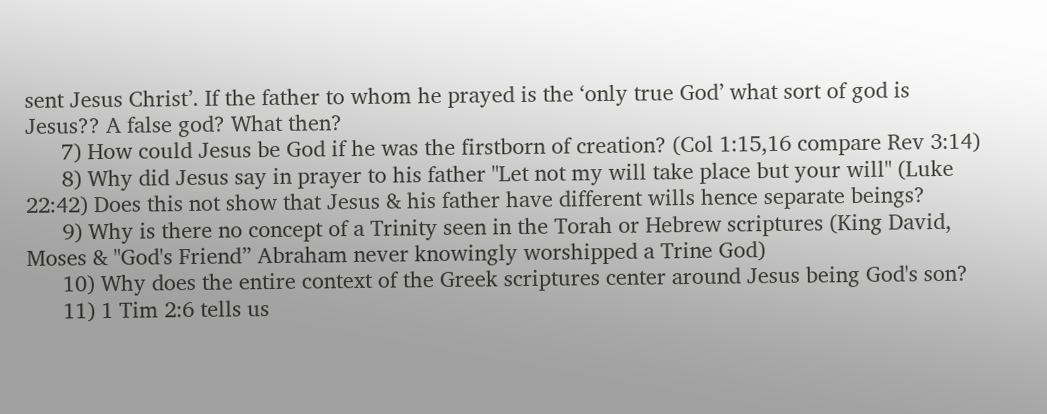sent Jesus Christ’. If the father to whom he prayed is the ‘only true God’ what sort of god is Jesus?? A false god? What then?
      7) How could Jesus be God if he was the firstborn of creation? (Col 1:15,16 compare Rev 3:14)
      8) Why did Jesus say in prayer to his father "Let not my will take place but your will" (Luke 22:42) Does this not show that Jesus & his father have different wills hence separate beings?
      9) Why is there no concept of a Trinity seen in the Torah or Hebrew scriptures (King David, Moses & "God's Friend” Abraham never knowingly worshipped a Trine God)
      10) Why does the entire context of the Greek scriptures center around Jesus being God's son?
      11) 1 Tim 2:6 tells us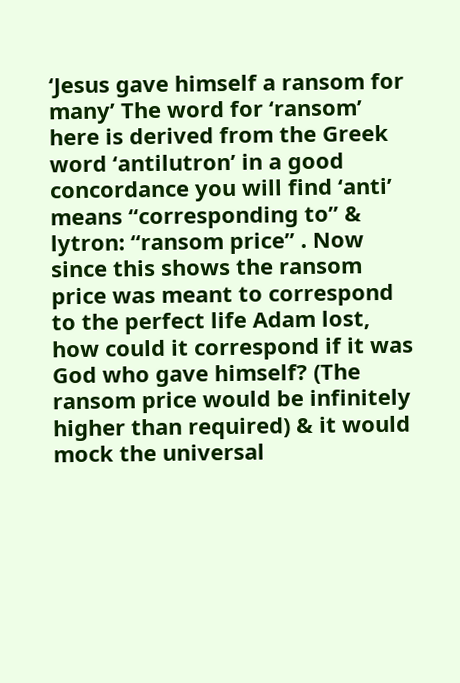‘Jesus gave himself a ransom for many’ The word for ‘ransom’ here is derived from the Greek word ‘antilutron’ in a good concordance you will find ‘anti’ means “corresponding to” & lytron: “ransom price” . Now since this shows the ransom price was meant to correspond to the perfect life Adam lost, how could it correspond if it was God who gave himself? (The ransom price would be infinitely higher than required) & it would mock the universal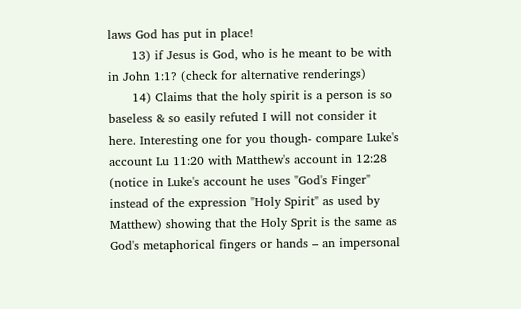laws God has put in place!
      13) if Jesus is God, who is he meant to be with in John 1:1? (check for alternative renderings)
      14) Claims that the holy spirit is a person is so baseless & so easily refuted I will not consider it here. Interesting one for you though- compare Luke's account Lu 11:20 with Matthew's account in 12:28 (notice in Luke's account he uses "God's Finger" instead of the expression "Holy Spirit" as used by Matthew) showing that the Holy Sprit is the same as God's metaphorical fingers or hands – an impersonal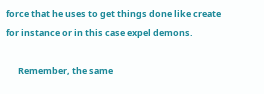force that he uses to get things done like create for instance or in this case expel demons.

      Remember, the same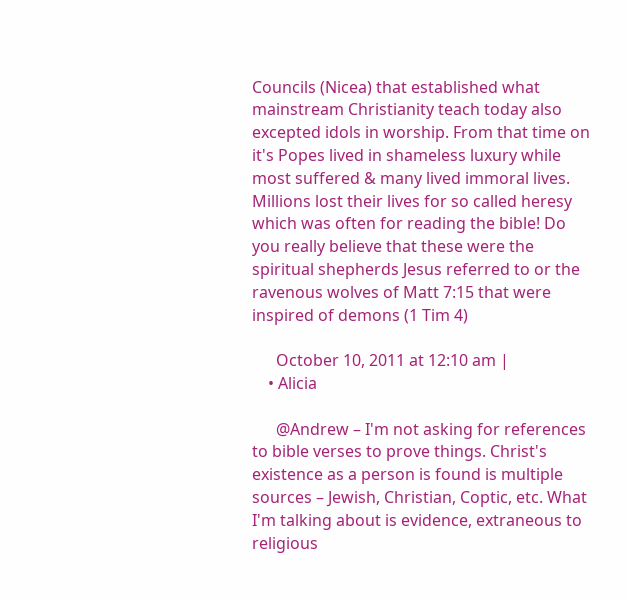Councils (Nicea) that established what mainstream Christianity teach today also excepted idols in worship. From that time on it's Popes lived in shameless luxury while most suffered & many lived immoral lives. Millions lost their lives for so called heresy which was often for reading the bible! Do you really believe that these were the spiritual shepherds Jesus referred to or the ravenous wolves of Matt 7:15 that were inspired of demons (1 Tim 4)

      October 10, 2011 at 12:10 am |
    • Alicia

      @Andrew – I'm not asking for references to bible verses to prove things. Christ's existence as a person is found is multiple sources – Jewish, Christian, Coptic, etc. What I'm talking about is evidence, extraneous to religious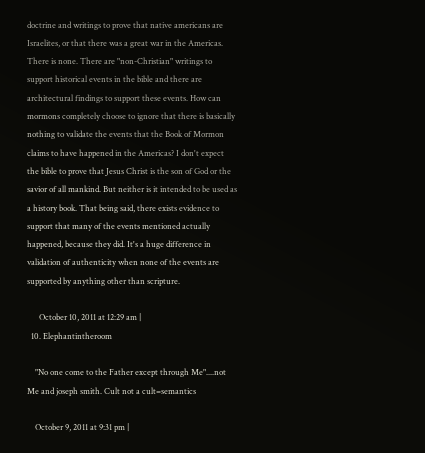doctrine and writings to prove that native americans are Israelites, or that there was a great war in the Americas. There is none. There are "non-Christian" writings to support historical events in the bible and there are architectural findings to support these events. How can mormons completely choose to ignore that there is basically nothing to validate the events that the Book of Mormon claims to have happened in the Americas? I don't expect the bible to prove that Jesus Christ is the son of God or the savior of all mankind. But neither is it intended to be used as a history book. That being said, there exists evidence to support that many of the events mentioned actually happened, because they did. It's a huge difference in validation of authenticity when none of the events are supported by anything other than scripture.

      October 10, 2011 at 12:29 am |
  10. Elephantintheroom

    "No one come to the Father except through Me"....not Me and joseph smith. Cult not a cult=semantics

    October 9, 2011 at 9:31 pm |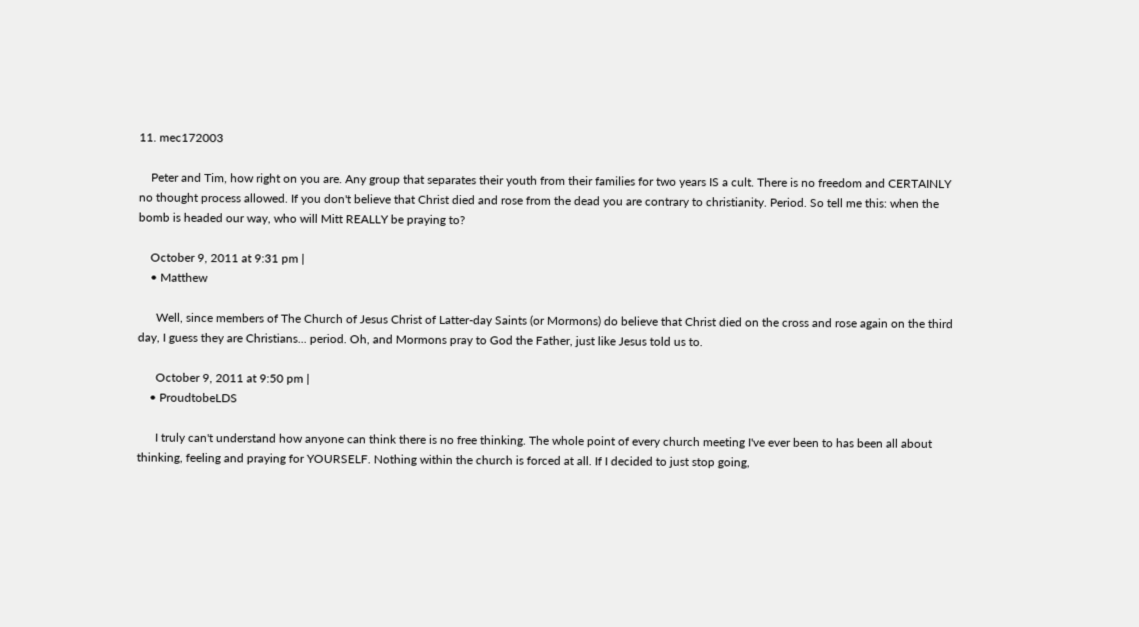11. mec172003

    Peter and Tim, how right on you are. Any group that separates their youth from their families for two years IS a cult. There is no freedom and CERTAINLY no thought process allowed. If you don't believe that Christ died and rose from the dead you are contrary to christianity. Period. So tell me this: when the bomb is headed our way, who will Mitt REALLY be praying to?

    October 9, 2011 at 9:31 pm |
    • Matthew

      Well, since members of The Church of Jesus Christ of Latter-day Saints (or Mormons) do believe that Christ died on the cross and rose again on the third day, I guess they are Christians... period. Oh, and Mormons pray to God the Father, just like Jesus told us to.

      October 9, 2011 at 9:50 pm |
    • ProudtobeLDS

      I truly can't understand how anyone can think there is no free thinking. The whole point of every church meeting I've ever been to has been all about thinking, feeling and praying for YOURSELF. Nothing within the church is forced at all. If I decided to just stop going,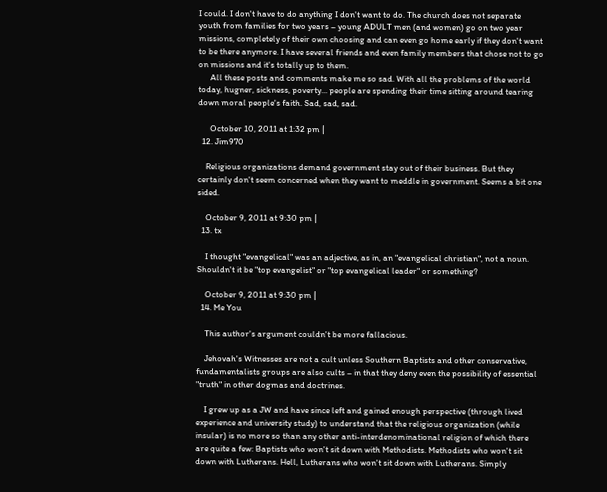I could. I don't have to do anything I don't want to do. The church does not separate youth from families for two years – young ADULT men (and women) go on two year missions, completely of their own choosing and can even go home early if they don't want to be there anymore. I have several friends and even family members that chose not to go on missions and it's totally up to them.
      All these posts and comments make me so sad. With all the problems of the world today, hugner, sickness, poverty... people are spending their time sitting around tearing down moral people's faith. Sad, sad, sad.

      October 10, 2011 at 1:32 pm |
  12. Jim970

    Religious organizations demand government stay out of their business. But they certainly don't seem concerned when they want to meddle in government. Seems a bit one sided.

    October 9, 2011 at 9:30 pm |
  13. tx

    I thought "evangelical" was an adjective, as in, an "evangelical christian", not a noun. Shouldn't it be "top evangelist" or "top evangelical leader" or something?

    October 9, 2011 at 9:30 pm |
  14. Me You

    This author's argument couldn't be more fallacious.

    Jehovah's Witnesses are not a cult unless Southern Baptists and other conservative, fundamentalists groups are also cults – in that they deny even the possibility of essential "truth" in other dogmas and doctrines.

    I grew up as a JW and have since left and gained enough perspective (through lived experience and university study) to understand that the religious organization (while insular) is no more so than any other anti-interdenominational religion of which there are quite a few: Baptists who won't sit down with Methodists. Methodists who won't sit down with Lutherans. Hell, Lutherans who won't sit down with Lutherans. Simply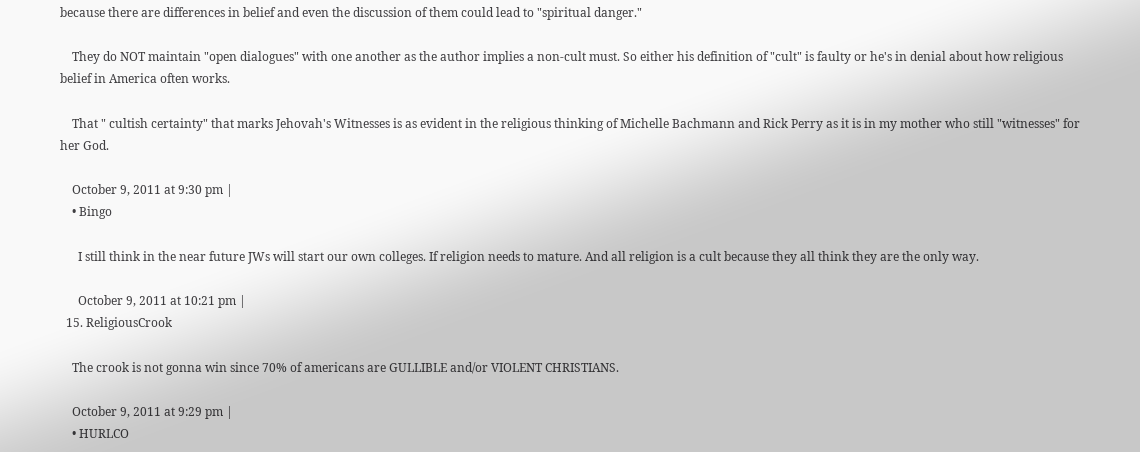because there are differences in belief and even the discussion of them could lead to "spiritual danger."

    They do NOT maintain "open dialogues" with one another as the author implies a non-cult must. So either his definition of "cult" is faulty or he's in denial about how religious belief in America often works.

    That " cultish certainty" that marks Jehovah's Witnesses is as evident in the religious thinking of Michelle Bachmann and Rick Perry as it is in my mother who still "witnesses" for her God.

    October 9, 2011 at 9:30 pm |
    • Bingo

      I still think in the near future JWs will start our own colleges. If religion needs to mature. And all religion is a cult because they all think they are the only way.

      October 9, 2011 at 10:21 pm |
  15. ReligiousCrook

    The crook is not gonna win since 70% of americans are GULLIBLE and/or VIOLENT CHRISTIANS.

    October 9, 2011 at 9:29 pm |
    • HURLCO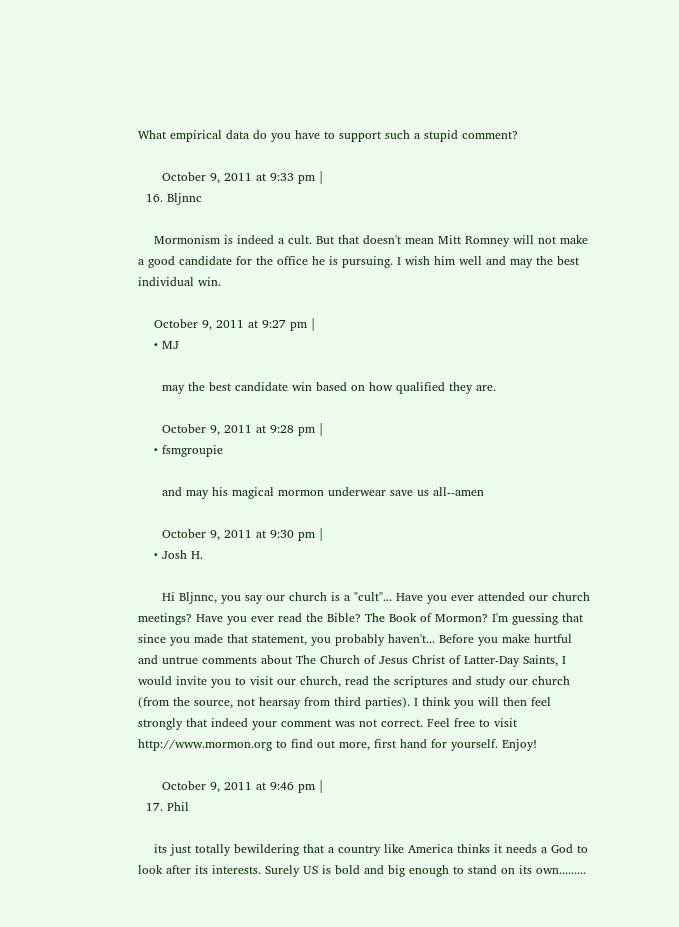What empirical data do you have to support such a stupid comment?

      October 9, 2011 at 9:33 pm |
  16. Bljnnc

    Mormonism is indeed a cult. But that doesn't mean Mitt Romney will not make a good candidate for the office he is pursuing. I wish him well and may the best individual win.

    October 9, 2011 at 9:27 pm |
    • MJ

      may the best candidate win based on how qualified they are.

      October 9, 2011 at 9:28 pm |
    • fsmgroupie

      and may his magical mormon underwear save us all--amen

      October 9, 2011 at 9:30 pm |
    • Josh H.

      Hi Bljnnc, you say our church is a "cult"... Have you ever attended our church meetings? Have you ever read the Bible? The Book of Mormon? I'm guessing that since you made that statement, you probably haven't... Before you make hurtful and untrue comments about The Church of Jesus Christ of Latter-Day Saints, I would invite you to visit our church, read the scriptures and study our church (from the source, not hearsay from third parties). I think you will then feel strongly that indeed your comment was not correct. Feel free to visit http://www.mormon.org to find out more, first hand for yourself. Enjoy!

      October 9, 2011 at 9:46 pm |
  17. Phil

    its just totally bewildering that a country like America thinks it needs a God to look after its interests. Surely US is bold and big enough to stand on its own.........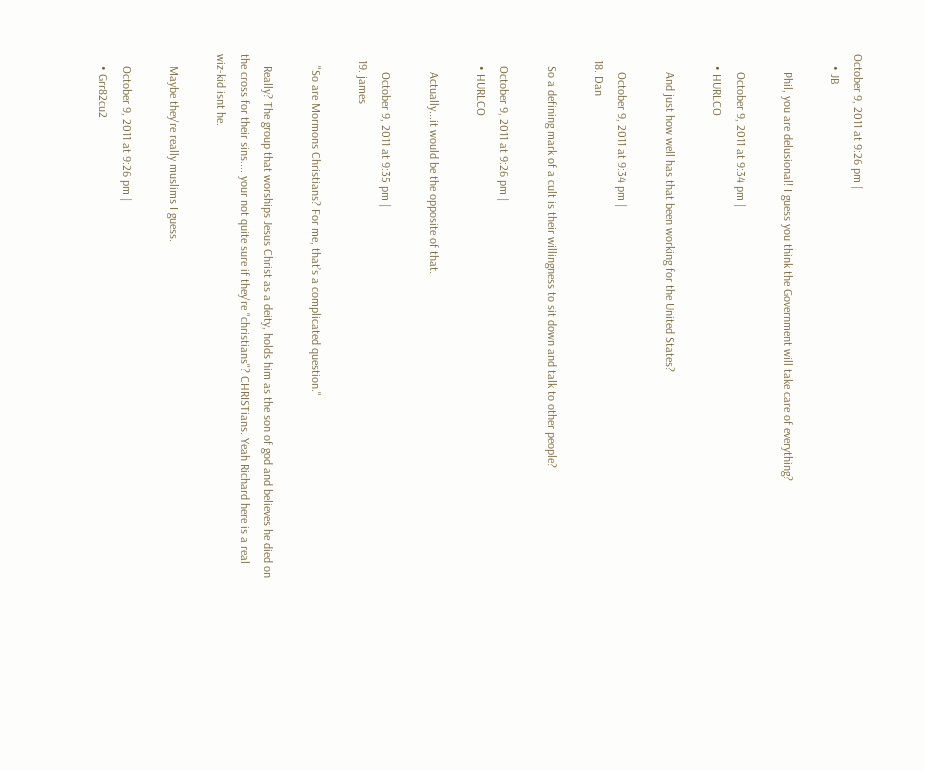October 9, 2011 at 9:26 pm |
    • JB

      Phil, you are delusional! I guess you think the Government will take care of everything?

      October 9, 2011 at 9:34 pm |
    • HURLCO

      And just how well has that been working for the United States?

      October 9, 2011 at 9:34 pm |
  18. Dan

    So a defining mark of a cult is their willingness to sit down and talk to other people?

    October 9, 2011 at 9:26 pm |
    • HURLCO

      Actually...it would be the opposite of that.

      October 9, 2011 at 9:35 pm |
  19. james

    "So are Mormons Christians? For me, that’s a complicated question."

    Really? The group that worships Jesus Christ as a deity, holds him as the son of god and believes he died on the cross for their sins.... your not quite sure if they're "christians"? CHRISTians. Yeah Richard here is a real wiz-kid isnt he.

    Maybe they're really muslims I guess.

    October 9, 2011 at 9:26 pm |
    • Grr82cu2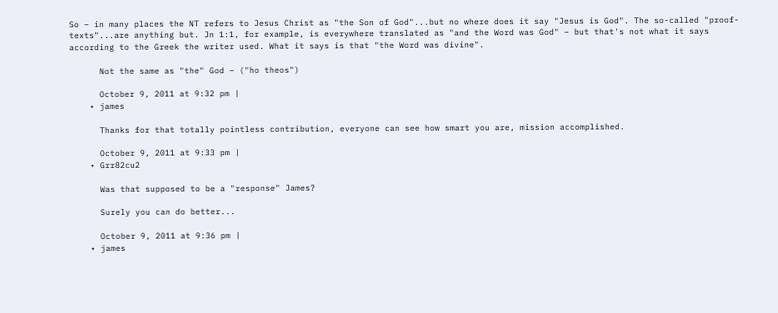So – in many places the NT refers to Jesus Christ as "the Son of God"...but no where does it say "Jesus is God". The so-called "proof-texts"...are anything but. Jn 1:1, for example, is everywhere translated as "and the Word was God" – but that's not what it says according to the Greek the writer used. What it says is that "the Word was divine".

      Not the same as "the" God – ("ho theos")

      October 9, 2011 at 9:32 pm |
    • james

      Thanks for that totally pointless contribution, everyone can see how smart you are, mission accomplished.

      October 9, 2011 at 9:33 pm |
    • Grr82cu2

      Was that supposed to be a "response" James?

      Surely you can do better...

      October 9, 2011 at 9:36 pm |
    • james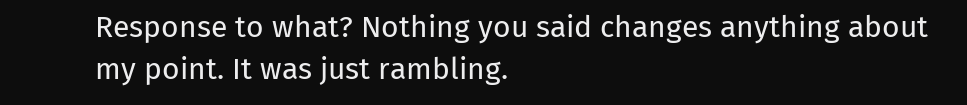Response to what? Nothing you said changes anything about my point. It was just rambling.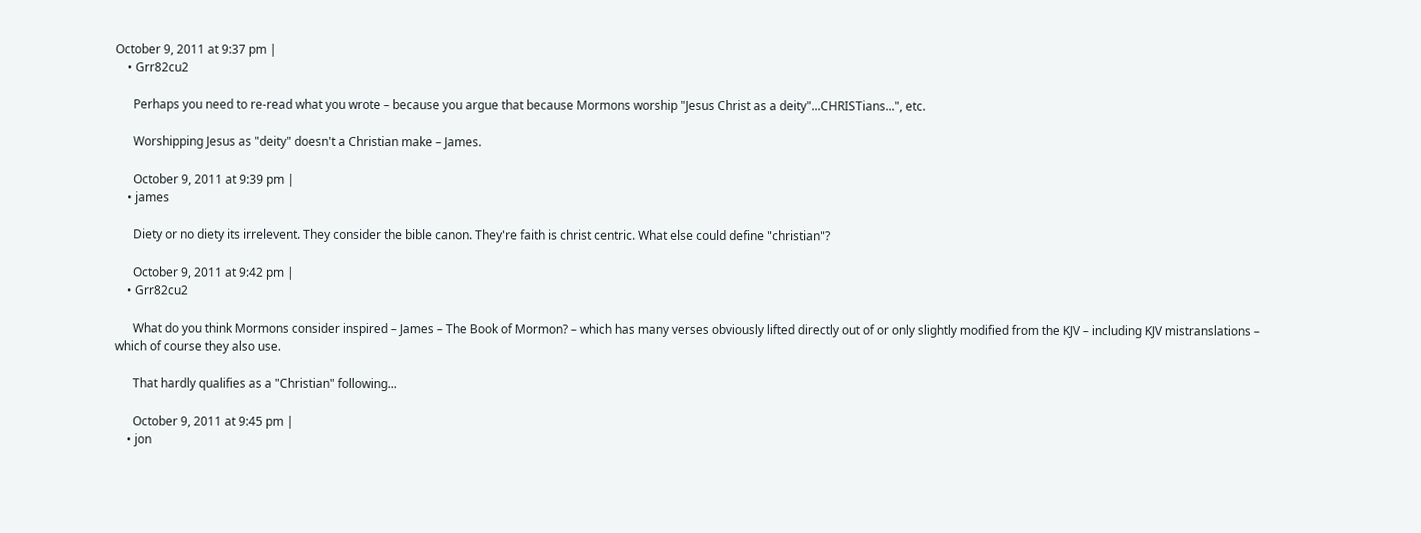October 9, 2011 at 9:37 pm |
    • Grr82cu2

      Perhaps you need to re-read what you wrote – because you argue that because Mormons worship "Jesus Christ as a deity"...CHRISTians...", etc.

      Worshipping Jesus as "deity" doesn't a Christian make – James.

      October 9, 2011 at 9:39 pm |
    • james

      Diety or no diety its irrelevent. They consider the bible canon. They're faith is christ centric. What else could define "christian"?

      October 9, 2011 at 9:42 pm |
    • Grr82cu2

      What do you think Mormons consider inspired – James – The Book of Mormon? – which has many verses obviously lifted directly out of or only slightly modified from the KJV – including KJV mistranslations – which of course they also use.

      That hardly qualifies as a "Christian" following...

      October 9, 2011 at 9:45 pm |
    • jon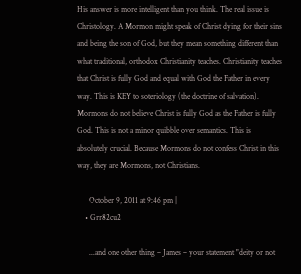His answer is more intelligent than you think. The real issue is Christology. A Mormon might speak of Christ dying for their sins and being the son of God, but they mean something different than what traditional, orthodox Christianity teaches. Christianity teaches that Christ is fully God and equal with God the Father in every way. This is KEY to soteriology (the doctrine of salvation). Mormons do not believe Christ is fully God as the Father is fully God. This is not a minor quibble over semantics. This is absolutely crucial. Because Mormons do not confess Christ in this way, they are Mormons, not Christians.

      October 9, 2011 at 9:46 pm |
    • Grr82cu2

      ...and one other thing – James – your statement "deity or not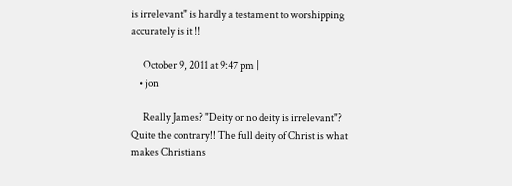is irrelevant" is hardly a testament to worshipping accurately is it !!

      October 9, 2011 at 9:47 pm |
    • jon

      Really James? "Deity or no deity is irrelevant"? Quite the contrary!! The full deity of Christ is what makes Christians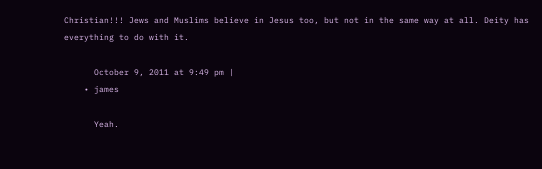Christian!!! Jews and Muslims believe in Jesus too, but not in the same way at all. Deity has everything to do with it.

      October 9, 2011 at 9:49 pm |
    • james

      Yeah.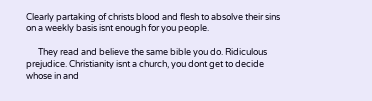Clearly partaking of christs blood and flesh to absolve their sins on a weekly basis isnt enough for you people.

      They read and believe the same bible you do. Ridiculous prejudice. Christianity isnt a church, you dont get to decide whose in and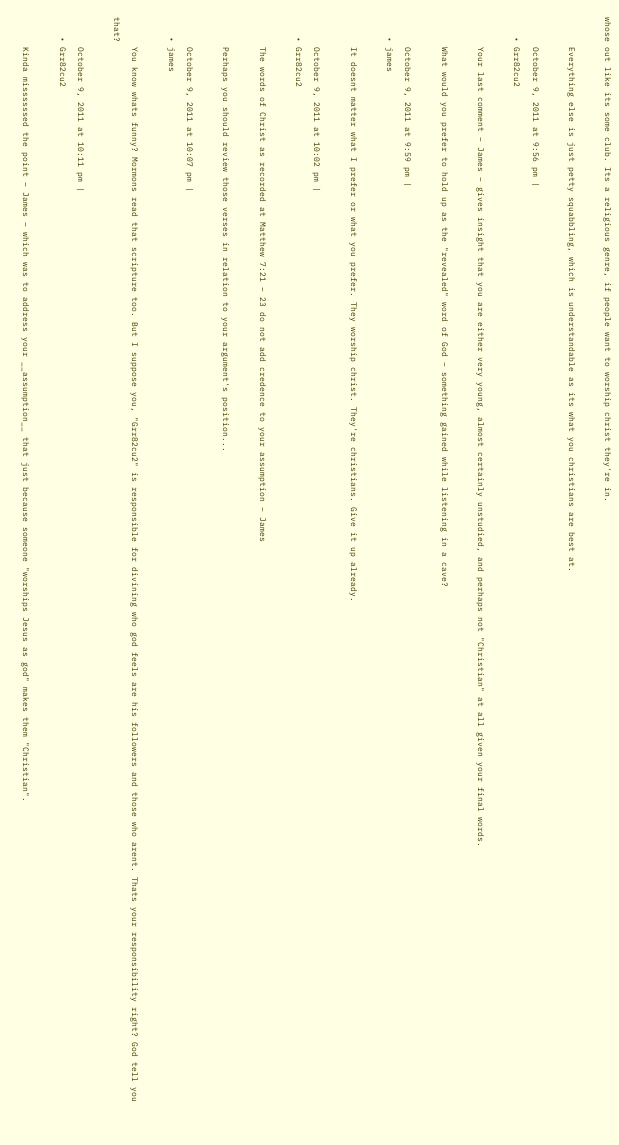whose out like its some club. Its a religious genre, if people want to worship christ they're in.

      Everything else is just petty squabbling, which is understandable as its what you christians are best at.

      October 9, 2011 at 9:56 pm |
    • Grr82cu2

      Your last comment – James – gives insight that you are either very young, almost certainly unstudied, and perhaps not "Christian" at all given your final words.

      What would you prefer to hold up as the "revealed" word of God – something gained while listening in a cave?

      October 9, 2011 at 9:59 pm |
    • james

      It doesnt matter what I prefer or what you prefer. They worship christ. They're christians. Give it up already.

      October 9, 2011 at 10:02 pm |
    • Grr82cu2

      The words of Christ as recorded at Matthew 7:21 – 23 do not add credence to your assumption – James

      Perhaps you should review those verses in relation to your argument's position...

      October 9, 2011 at 10:07 pm |
    • james

      You know whats funny? Mormons read that scripture too. But I suppose you, "Grr82cu2" is responsible for divining who god feels are his followers and those who arent. Thats your responsibility right? God tell you that?

      October 9, 2011 at 10:11 pm |
    • Grr82cu2

      Kinda missssssed the point – James – which was to address your __assumption__ that just because someone "worships Jesus as god" makes them "Christian".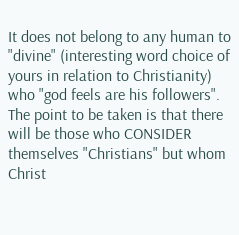It does not belong to any human to "divine" (interesting word choice of yours in relation to Christianity) who "god feels are his followers". The point to be taken is that there will be those who CONSIDER themselves "Christians" but whom Christ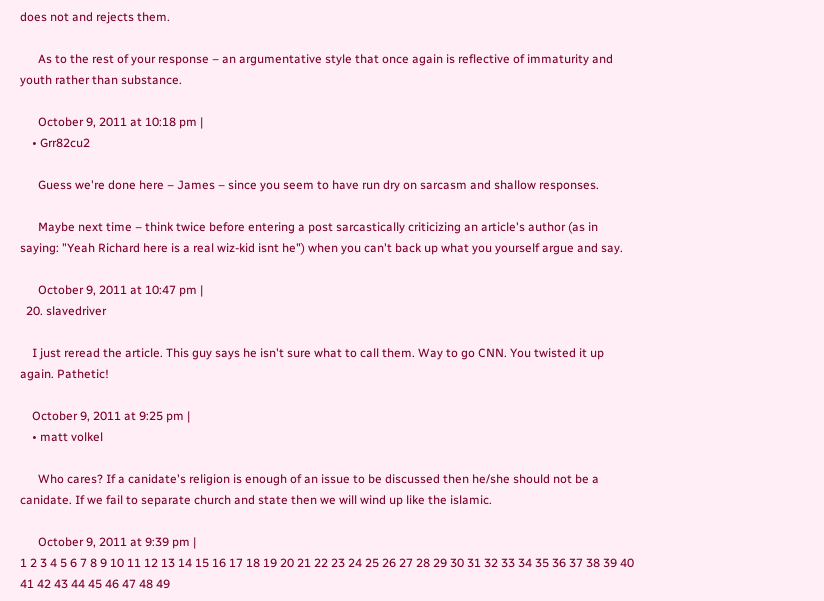does not and rejects them.

      As to the rest of your response – an argumentative style that once again is reflective of immaturity and youth rather than substance.

      October 9, 2011 at 10:18 pm |
    • Grr82cu2

      Guess we're done here – James – since you seem to have run dry on sarcasm and shallow responses.

      Maybe next time – think twice before entering a post sarcastically criticizing an article's author (as in saying: "Yeah Richard here is a real wiz-kid isnt he") when you can't back up what you yourself argue and say.

      October 9, 2011 at 10:47 pm |
  20. slavedriver

    I just reread the article. This guy says he isn't sure what to call them. Way to go CNN. You twisted it up again. Pathetic!

    October 9, 2011 at 9:25 pm |
    • matt volkel

      Who cares? If a canidate's religion is enough of an issue to be discussed then he/she should not be a canidate. If we fail to separate church and state then we will wind up like the islamic.

      October 9, 2011 at 9:39 pm |
1 2 3 4 5 6 7 8 9 10 11 12 13 14 15 16 17 18 19 20 21 22 23 24 25 26 27 28 29 30 31 32 33 34 35 36 37 38 39 40 41 42 43 44 45 46 47 48 49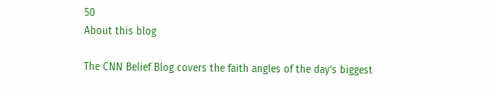50
About this blog

The CNN Belief Blog covers the faith angles of the day's biggest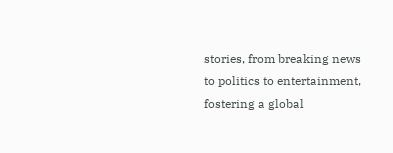stories, from breaking news to politics to entertainment, fostering a global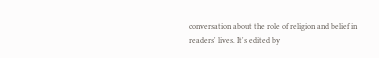conversation about the role of religion and belief in readers' lives. It's edited by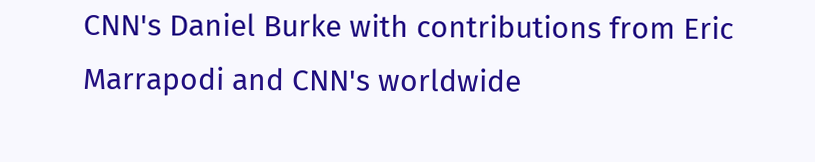CNN's Daniel Burke with contributions from Eric Marrapodi and CNN's worldwide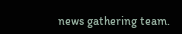news gathering team.